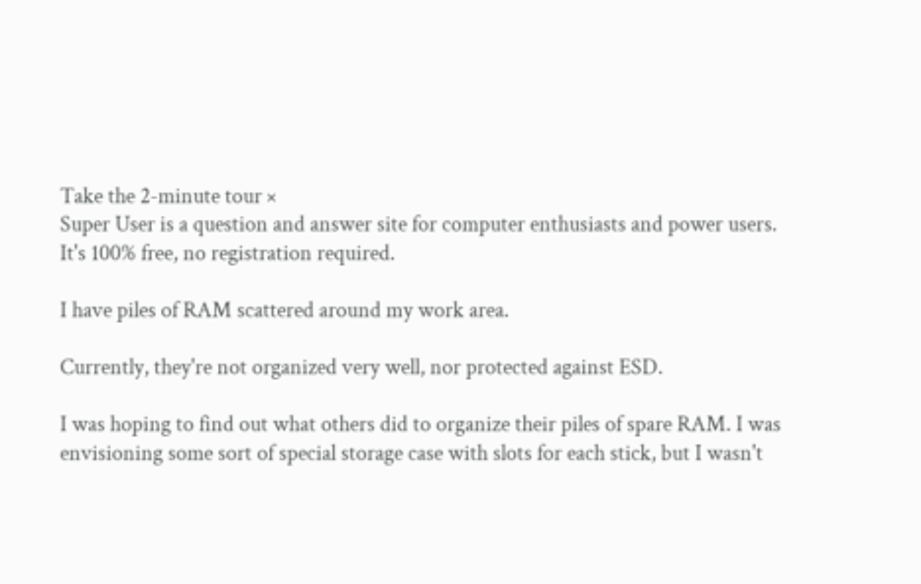Take the 2-minute tour ×
Super User is a question and answer site for computer enthusiasts and power users. It's 100% free, no registration required.

I have piles of RAM scattered around my work area.

Currently, they're not organized very well, nor protected against ESD.

I was hoping to find out what others did to organize their piles of spare RAM. I was envisioning some sort of special storage case with slots for each stick, but I wasn't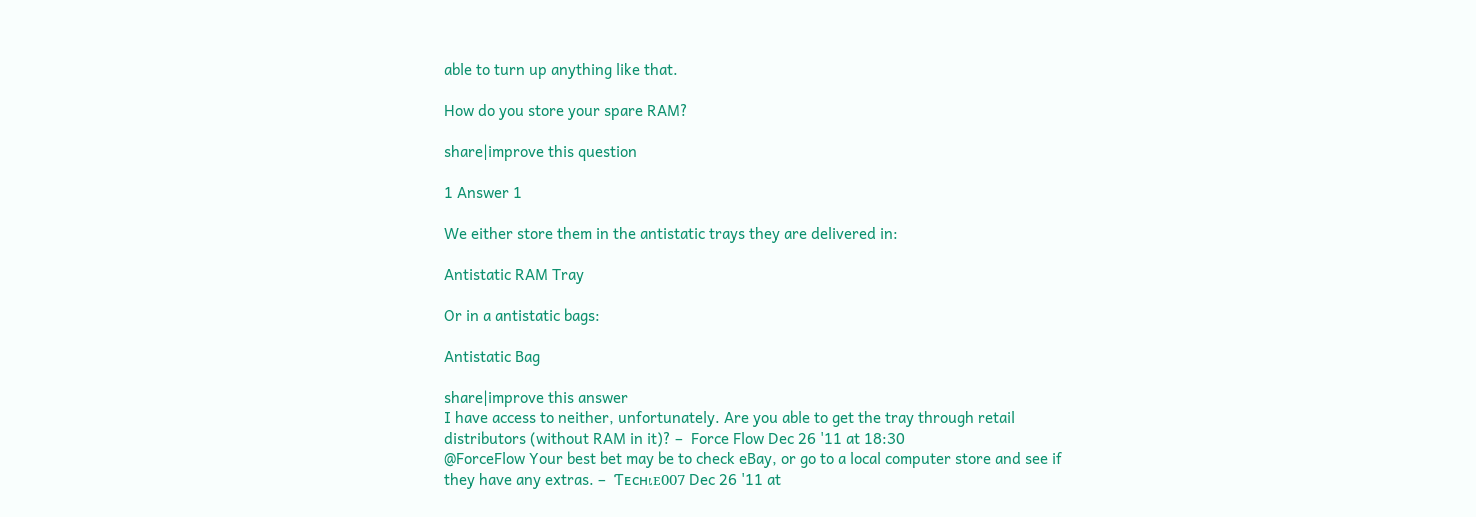able to turn up anything like that.

How do you store your spare RAM?

share|improve this question

1 Answer 1

We either store them in the antistatic trays they are delivered in:

Antistatic RAM Tray

Or in a antistatic bags:

Antistatic Bag

share|improve this answer
I have access to neither, unfortunately. Are you able to get the tray through retail distributors (without RAM in it)? –  Force Flow Dec 26 '11 at 18:30
@ForceFlow Your best bet may be to check eBay, or go to a local computer store and see if they have any extras. –  Ƭᴇcʜιᴇ007 Dec 26 '11 at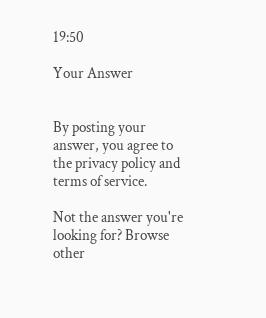19:50

Your Answer


By posting your answer, you agree to the privacy policy and terms of service.

Not the answer you're looking for? Browse other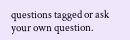questions tagged or ask your own question.